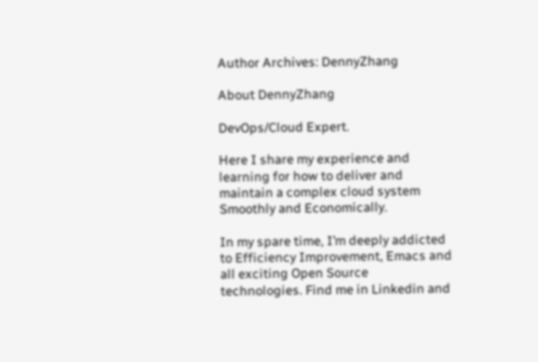Author Archives: DennyZhang

About DennyZhang

DevOps/Cloud Expert.

Here I share my experience and learning for how to deliver and maintain a complex cloud system Smoothly and Economically.

In my spare time, I’m deeply addicted to Efficiency Improvement, Emacs and all exciting Open Source technologies. Find me in Linkedin and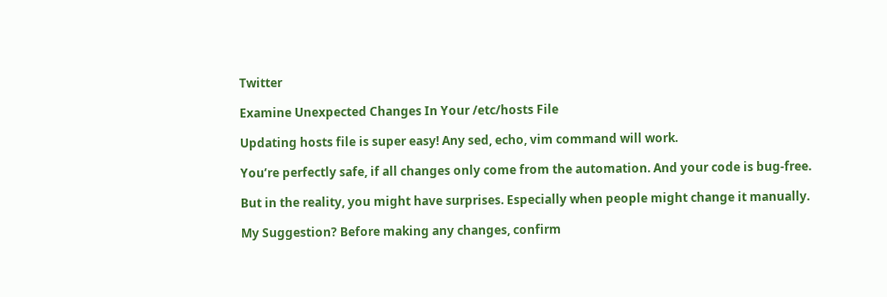Twitter

Examine Unexpected Changes In Your /etc/hosts File

Updating hosts file is super easy! Any sed, echo, vim command will work.

You’re perfectly safe, if all changes only come from the automation. And your code is bug-free.

But in the reality, you might have surprises. Especially when people might change it manually.

My Suggestion? Before making any changes, confirm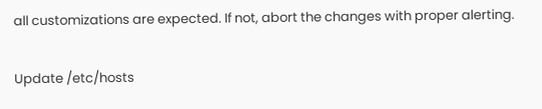all customizations are expected. If not, abort the changes with proper alerting.

Update /etc/hosts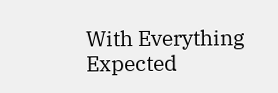With Everything Expected